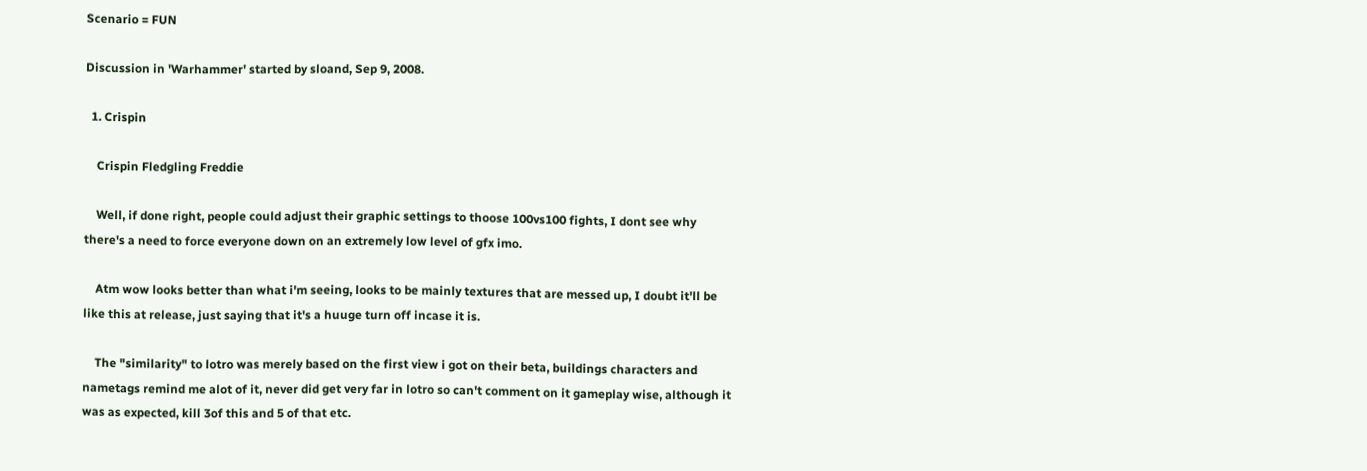Scenario = FUN

Discussion in 'Warhammer' started by sloand, Sep 9, 2008.

  1. Crispin

    Crispin Fledgling Freddie

    Well, if done right, people could adjust their graphic settings to thoose 100vs100 fights, I dont see why there's a need to force everyone down on an extremely low level of gfx imo.

    Atm wow looks better than what i'm seeing, looks to be mainly textures that are messed up, I doubt it'll be like this at release, just saying that it's a huuge turn off incase it is.

    The "similarity" to lotro was merely based on the first view i got on their beta, buildings characters and nametags remind me alot of it, never did get very far in lotro so can't comment on it gameplay wise, although it was as expected, kill 3of this and 5 of that etc.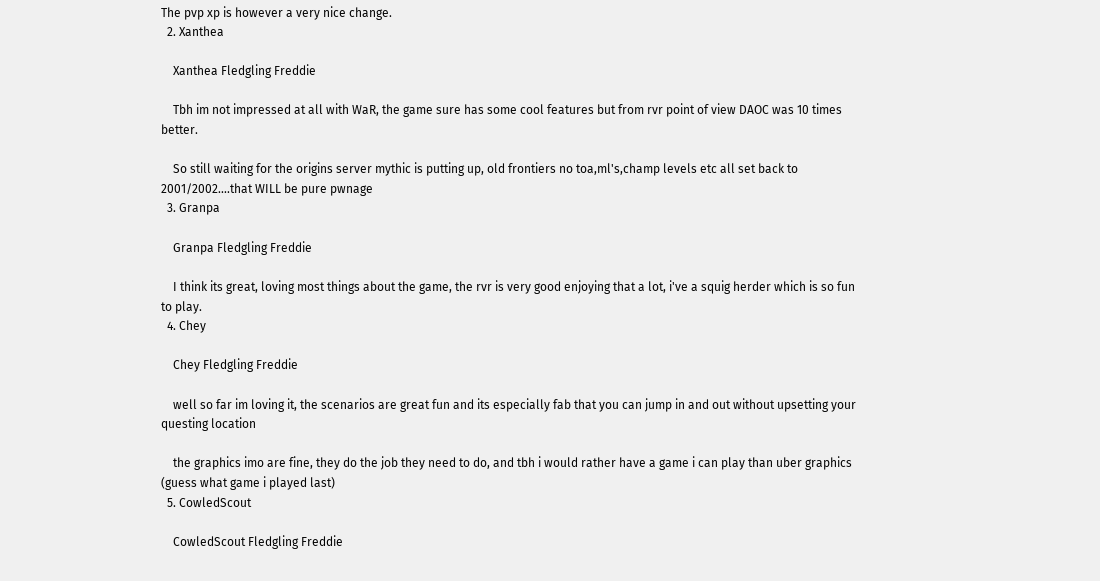The pvp xp is however a very nice change.
  2. Xanthea

    Xanthea Fledgling Freddie

    Tbh im not impressed at all with WaR, the game sure has some cool features but from rvr point of view DAOC was 10 times better.

    So still waiting for the origins server mythic is putting up, old frontiers no toa,ml's,champ levels etc all set back to 2001/2002....that WILL be pure pwnage
  3. Granpa

    Granpa Fledgling Freddie

    I think its great, loving most things about the game, the rvr is very good enjoying that a lot, i've a squig herder which is so fun to play.
  4. Chey

    Chey Fledgling Freddie

    well so far im loving it, the scenarios are great fun and its especially fab that you can jump in and out without upsetting your questing location

    the graphics imo are fine, they do the job they need to do, and tbh i would rather have a game i can play than uber graphics (guess what game i played last)
  5. CowledScout

    CowledScout Fledgling Freddie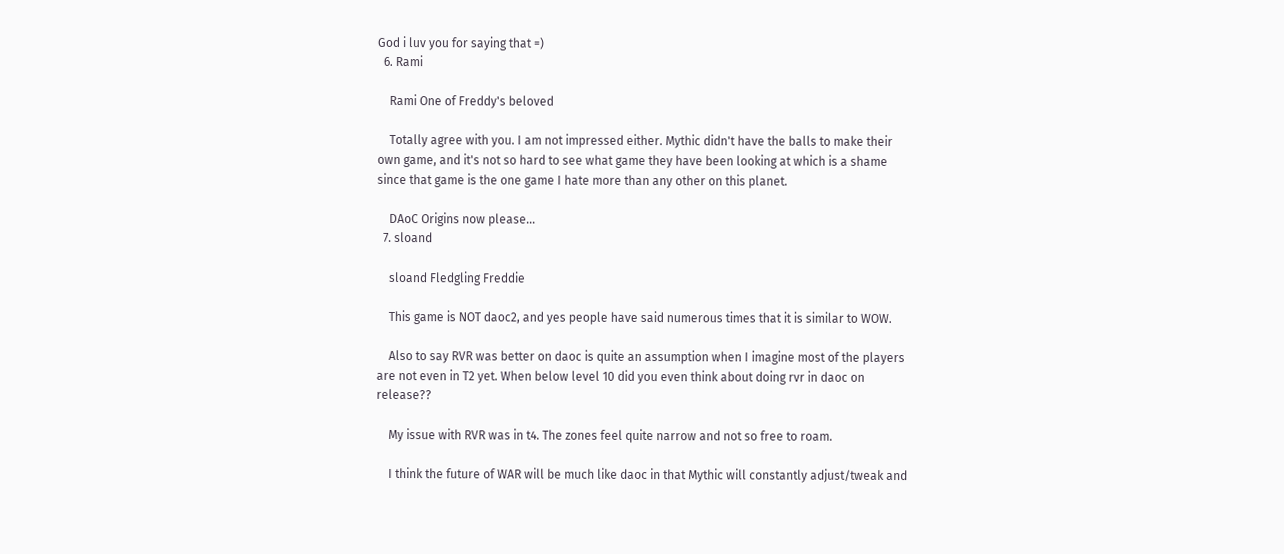God i luv you for saying that =)
  6. Rami

    Rami One of Freddy's beloved

    Totally agree with you. I am not impressed either. Mythic didn't have the balls to make their own game, and it's not so hard to see what game they have been looking at which is a shame since that game is the one game I hate more than any other on this planet.

    DAoC Origins now please...
  7. sloand

    sloand Fledgling Freddie

    This game is NOT daoc2, and yes people have said numerous times that it is similar to WOW.

    Also to say RVR was better on daoc is quite an assumption when I imagine most of the players are not even in T2 yet. When below level 10 did you even think about doing rvr in daoc on release??

    My issue with RVR was in t4. The zones feel quite narrow and not so free to roam.

    I think the future of WAR will be much like daoc in that Mythic will constantly adjust/tweak and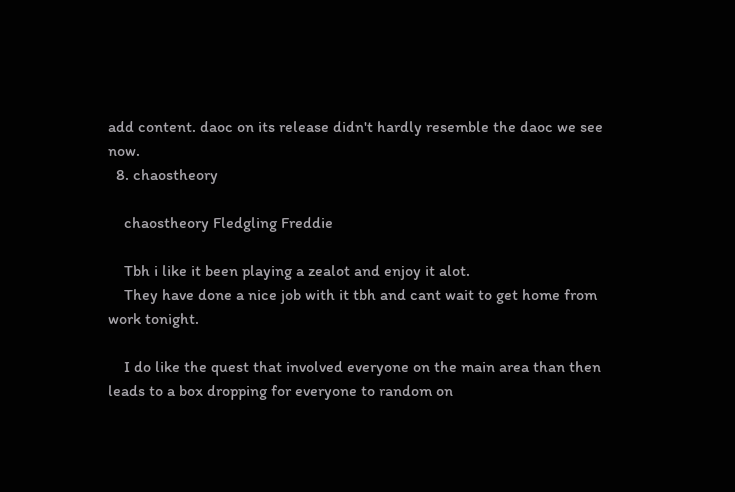add content. daoc on its release didn't hardly resemble the daoc we see now.
  8. chaostheory

    chaostheory Fledgling Freddie

    Tbh i like it been playing a zealot and enjoy it alot.
    They have done a nice job with it tbh and cant wait to get home from work tonight.

    I do like the quest that involved everyone on the main area than then leads to a box dropping for everyone to random on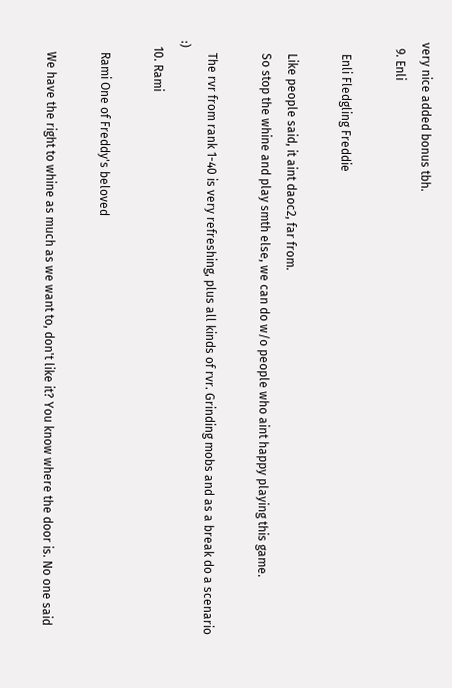very nice added bonus tbh.
  9. Enli

    Enli Fledgling Freddie

    Like people said, it aint daoc2, far from.
    So stop the whine and play smth else, we can do w/o people who aint happy playing this game.

    The rvr from rank 1-40 is very refreshing, plus all kinds of rvr. Grinding mobs and as a break do a scenario :)
  10. Rami

    Rami One of Freddy's beloved

    We have the right to whine as much as we want to, don't like it? You know where the door is. No one said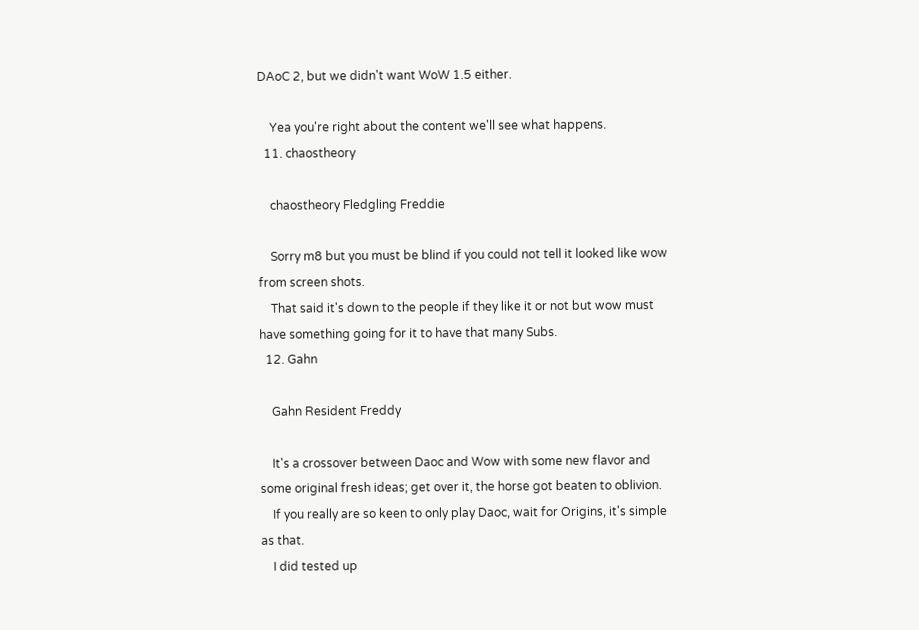DAoC 2, but we didn't want WoW 1.5 either.

    Yea you're right about the content we'll see what happens.
  11. chaostheory

    chaostheory Fledgling Freddie

    Sorry m8 but you must be blind if you could not tell it looked like wow from screen shots.
    That said it's down to the people if they like it or not but wow must have something going for it to have that many Subs.
  12. Gahn

    Gahn Resident Freddy

    It's a crossover between Daoc and Wow with some new flavor and some original fresh ideas; get over it, the horse got beaten to oblivion.
    If you really are so keen to only play Daoc, wait for Origins, it's simple as that.
    I did tested up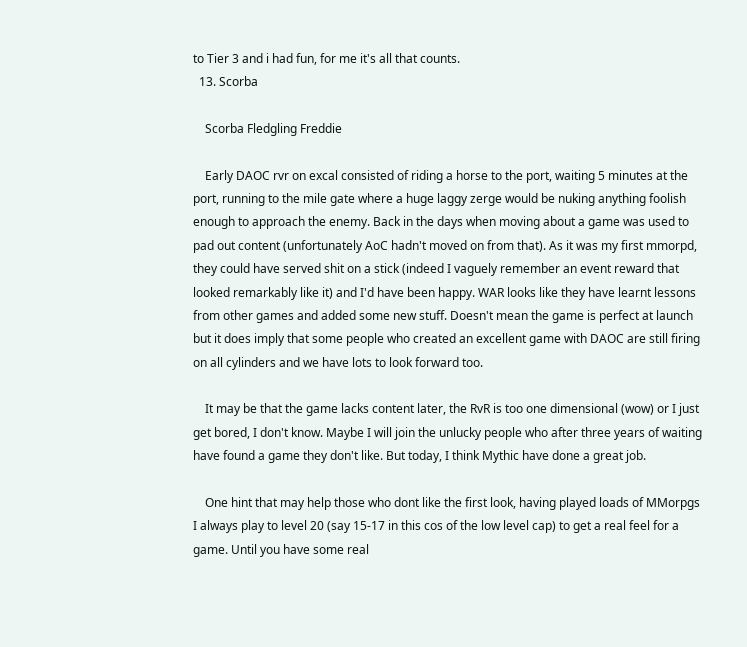to Tier 3 and i had fun, for me it's all that counts.
  13. Scorba

    Scorba Fledgling Freddie

    Early DAOC rvr on excal consisted of riding a horse to the port, waiting 5 minutes at the port, running to the mile gate where a huge laggy zerge would be nuking anything foolish enough to approach the enemy. Back in the days when moving about a game was used to pad out content (unfortunately AoC hadn't moved on from that). As it was my first mmorpd, they could have served shit on a stick (indeed I vaguely remember an event reward that looked remarkably like it) and I'd have been happy. WAR looks like they have learnt lessons from other games and added some new stuff. Doesn't mean the game is perfect at launch but it does imply that some people who created an excellent game with DAOC are still firing on all cylinders and we have lots to look forward too.

    It may be that the game lacks content later, the RvR is too one dimensional (wow) or I just get bored, I don't know. Maybe I will join the unlucky people who after three years of waiting have found a game they don't like. But today, I think Mythic have done a great job.

    One hint that may help those who dont like the first look, having played loads of MMorpgs I always play to level 20 (say 15-17 in this cos of the low level cap) to get a real feel for a game. Until you have some real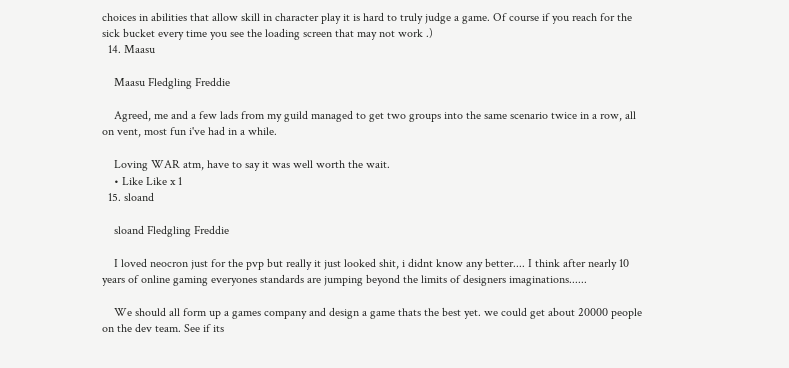choices in abilities that allow skill in character play it is hard to truly judge a game. Of course if you reach for the sick bucket every time you see the loading screen that may not work .)
  14. Maasu

    Maasu Fledgling Freddie

    Agreed, me and a few lads from my guild managed to get two groups into the same scenario twice in a row, all on vent, most fun i've had in a while.

    Loving WAR atm, have to say it was well worth the wait.
    • Like Like x 1
  15. sloand

    sloand Fledgling Freddie

    I loved neocron just for the pvp but really it just looked shit, i didnt know any better.... I think after nearly 10 years of online gaming everyones standards are jumping beyond the limits of designers imaginations......

    We should all form up a games company and design a game thats the best yet. we could get about 20000 people on the dev team. See if its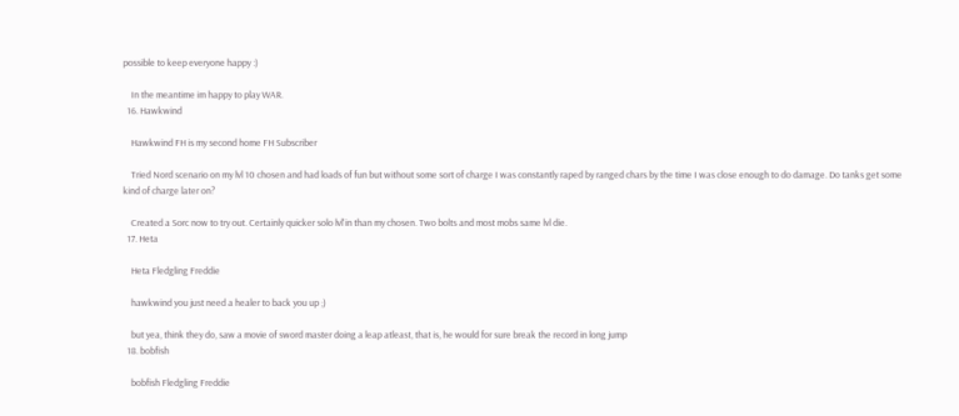possible to keep everyone happy :)

    In the meantime im happy to play WAR.
  16. Hawkwind

    Hawkwind FH is my second home FH Subscriber

    Tried Nord scenario on my lvl 10 chosen and had loads of fun but without some sort of charge I was constantly raped by ranged chars by the time I was close enough to do damage. Do tanks get some kind of charge later on?

    Created a Sorc now to try out. Certainly quicker solo lvl'in than my chosen. Two bolts and most mobs same lvl die.
  17. Heta

    Heta Fledgling Freddie

    hawkwind you just need a healer to back you up ;)

    but yea, think they do, saw a movie of sword master doing a leap atleast, that is, he would for sure break the record in long jump
  18. bobfish

    bobfish Fledgling Freddie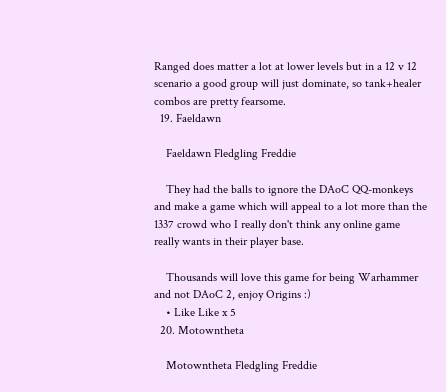Ranged does matter a lot at lower levels but in a 12 v 12 scenario a good group will just dominate, so tank+healer combos are pretty fearsome.
  19. Faeldawn

    Faeldawn Fledgling Freddie

    They had the balls to ignore the DAoC QQ-monkeys and make a game which will appeal to a lot more than the 1337 crowd who I really don't think any online game really wants in their player base.

    Thousands will love this game for being Warhammer and not DAoC 2, enjoy Origins :)
    • Like Like x 5
  20. Motowntheta

    Motowntheta Fledgling Freddie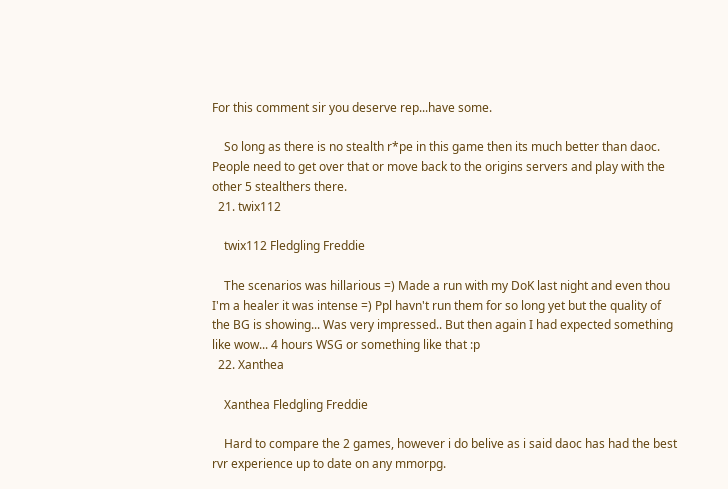For this comment sir you deserve rep...have some.

    So long as there is no stealth r*pe in this game then its much better than daoc. People need to get over that or move back to the origins servers and play with the other 5 stealthers there.
  21. twix112

    twix112 Fledgling Freddie

    The scenarios was hillarious =) Made a run with my DoK last night and even thou I'm a healer it was intense =) Ppl havn't run them for so long yet but the quality of the BG is showing... Was very impressed.. But then again I had expected something like wow... 4 hours WSG or something like that :p
  22. Xanthea

    Xanthea Fledgling Freddie

    Hard to compare the 2 games, however i do belive as i said daoc has had the best rvr experience up to date on any mmorpg.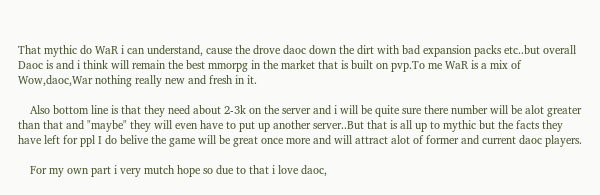That mythic do WaR i can understand, cause the drove daoc down the dirt with bad expansion packs etc..but overall Daoc is and i think will remain the best mmorpg in the market that is built on pvp.To me WaR is a mix of Wow,daoc,War nothing really new and fresh in it.

    Also bottom line is that they need about 2-3k on the server and i will be quite sure there number will be alot greater than that and "maybe" they will even have to put up another server..But that is all up to mythic but the facts they have left for ppl I do belive the game will be great once more and will attract alot of former and current daoc players.

    For my own part i very mutch hope so due to that i love daoc,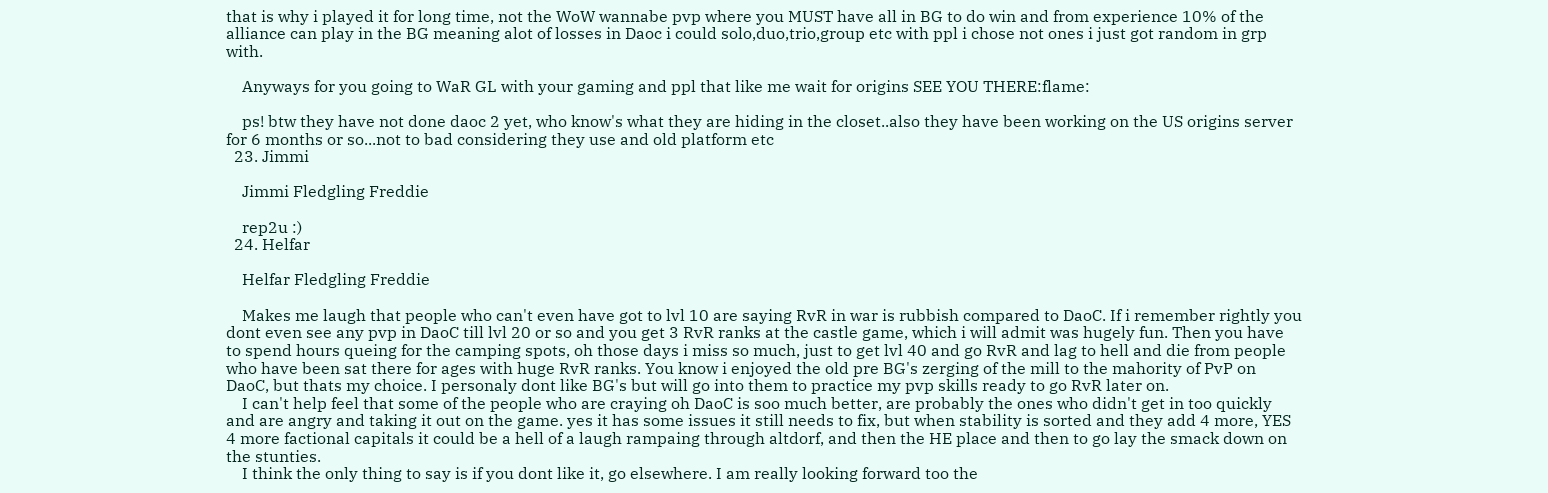that is why i played it for long time, not the WoW wannabe pvp where you MUST have all in BG to do win and from experience 10% of the alliance can play in the BG meaning alot of losses in Daoc i could solo,duo,trio,group etc with ppl i chose not ones i just got random in grp with.

    Anyways for you going to WaR GL with your gaming and ppl that like me wait for origins SEE YOU THERE:flame:

    ps! btw they have not done daoc 2 yet, who know's what they are hiding in the closet..also they have been working on the US origins server for 6 months or so...not to bad considering they use and old platform etc
  23. Jimmi

    Jimmi Fledgling Freddie

    rep2u :)
  24. Helfar

    Helfar Fledgling Freddie

    Makes me laugh that people who can't even have got to lvl 10 are saying RvR in war is rubbish compared to DaoC. If i remember rightly you dont even see any pvp in DaoC till lvl 20 or so and you get 3 RvR ranks at the castle game, which i will admit was hugely fun. Then you have to spend hours queing for the camping spots, oh those days i miss so much, just to get lvl 40 and go RvR and lag to hell and die from people who have been sat there for ages with huge RvR ranks. You know i enjoyed the old pre BG's zerging of the mill to the mahority of PvP on DaoC, but thats my choice. I personaly dont like BG's but will go into them to practice my pvp skills ready to go RvR later on.
    I can't help feel that some of the people who are craying oh DaoC is soo much better, are probably the ones who didn't get in too quickly and are angry and taking it out on the game. yes it has some issues it still needs to fix, but when stability is sorted and they add 4 more, YES 4 more factional capitals it could be a hell of a laugh rampaing through altdorf, and then the HE place and then to go lay the smack down on the stunties.
    I think the only thing to say is if you dont like it, go elsewhere. I am really looking forward too the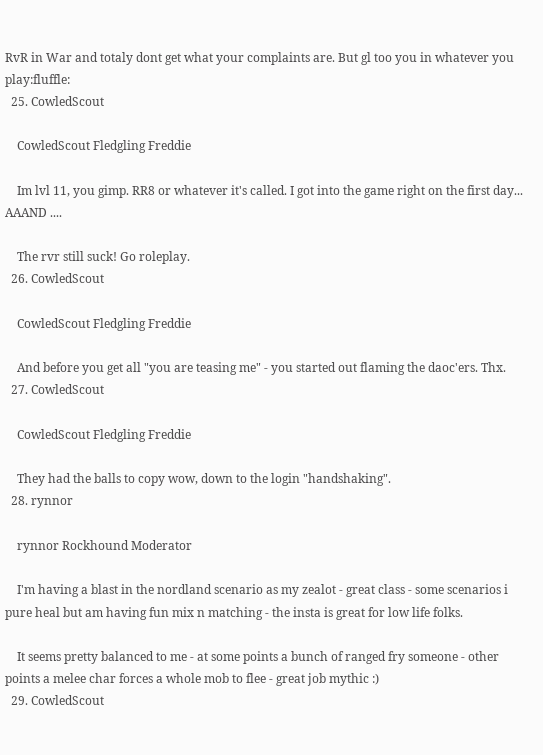RvR in War and totaly dont get what your complaints are. But gl too you in whatever you play:fluffle:
  25. CowledScout

    CowledScout Fledgling Freddie

    Im lvl 11, you gimp. RR8 or whatever it's called. I got into the game right on the first day... AAAND ....

    The rvr still suck! Go roleplay.
  26. CowledScout

    CowledScout Fledgling Freddie

    And before you get all "you are teasing me" - you started out flaming the daoc'ers. Thx.
  27. CowledScout

    CowledScout Fledgling Freddie

    They had the balls to copy wow, down to the login "handshaking".
  28. rynnor

    rynnor Rockhound Moderator

    I'm having a blast in the nordland scenario as my zealot - great class - some scenarios i pure heal but am having fun mix n matching - the insta is great for low life folks.

    It seems pretty balanced to me - at some points a bunch of ranged fry someone - other points a melee char forces a whole mob to flee - great job mythic :)
  29. CowledScout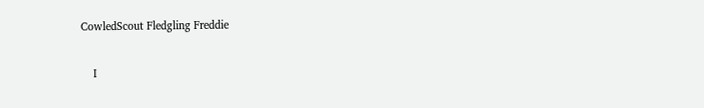CowledScout Fledgling Freddie

    I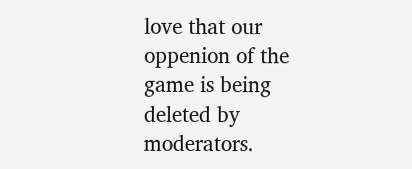love that our oppenion of the game is being deleted by moderators.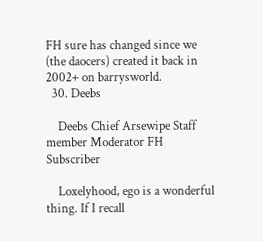FH sure has changed since we (the daocers) created it back in 2002+ on barrysworld.
  30. Deebs

    Deebs Chief Arsewipe Staff member Moderator FH Subscriber

    Loxelyhood, ego is a wonderful thing. If I recall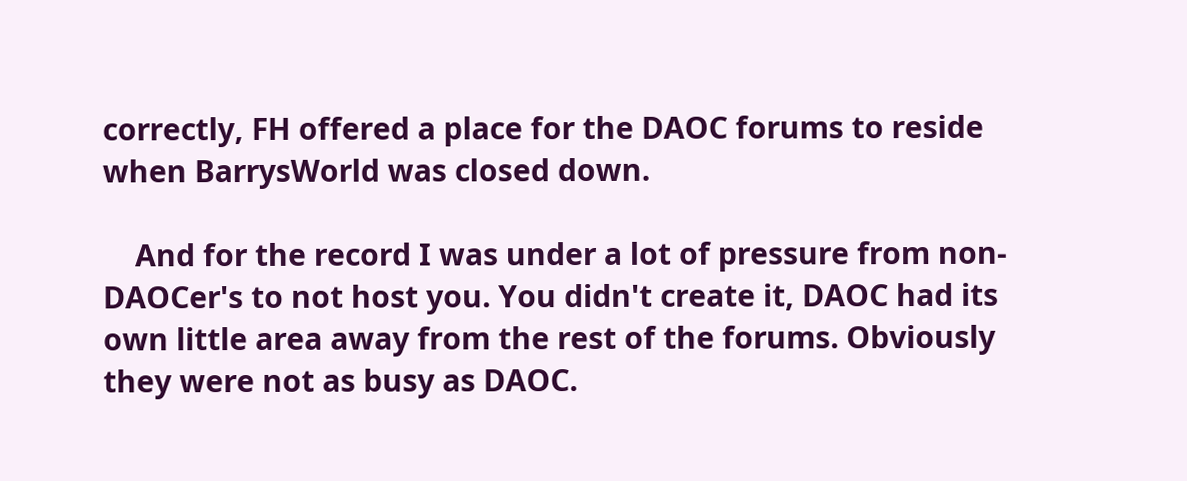correctly, FH offered a place for the DAOC forums to reside when BarrysWorld was closed down.

    And for the record I was under a lot of pressure from non-DAOCer's to not host you. You didn't create it, DAOC had its own little area away from the rest of the forums. Obviously they were not as busy as DAOC.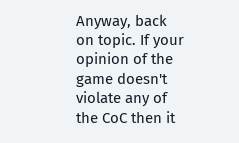Anyway, back on topic. If your opinion of the game doesn't violate any of the CoC then it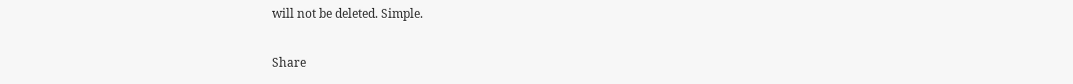will not be deleted. Simple.

Share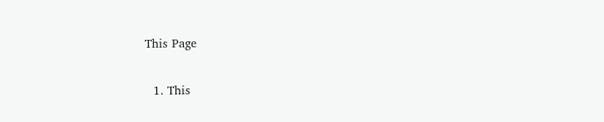This Page

  1. This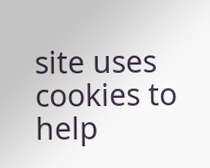site uses cookies to help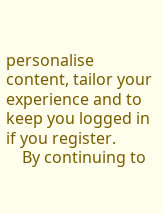personalise content, tailor your experience and to keep you logged in if you register.
    By continuing to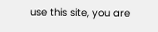use this site, you are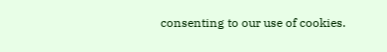consenting to our use of cookies.